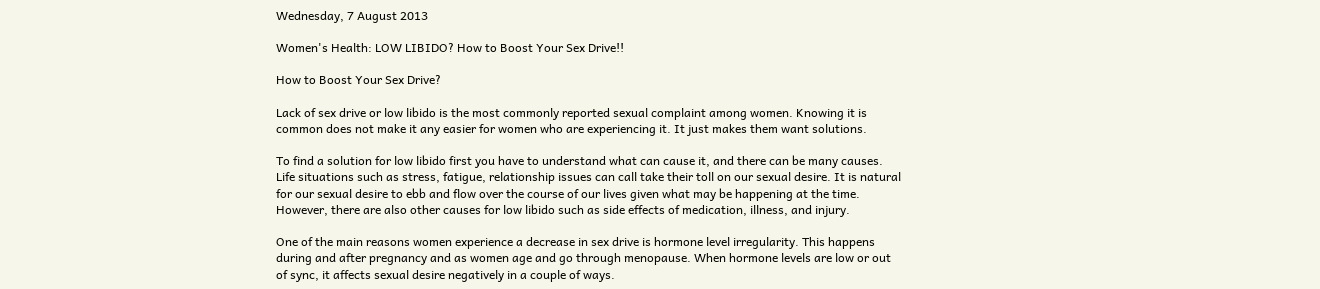Wednesday, 7 August 2013

Women's Health: LOW LIBIDO? How to Boost Your Sex Drive!!

How to Boost Your Sex Drive?

Lack of sex drive or low libido is the most commonly reported sexual complaint among women. Knowing it is common does not make it any easier for women who are experiencing it. It just makes them want solutions.

To find a solution for low libido first you have to understand what can cause it, and there can be many causes. Life situations such as stress, fatigue, relationship issues can call take their toll on our sexual desire. It is natural for our sexual desire to ebb and flow over the course of our lives given what may be happening at the time. However, there are also other causes for low libido such as side effects of medication, illness, and injury.

One of the main reasons women experience a decrease in sex drive is hormone level irregularity. This happens during and after pregnancy and as women age and go through menopause. When hormone levels are low or out of sync, it affects sexual desire negatively in a couple of ways.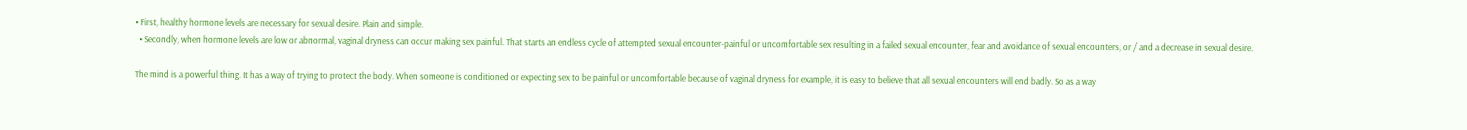• First, healthy hormone levels are necessary for sexual desire. Plain and simple.
  • Secondly, when hormone levels are low or abnormal, vaginal dryness can occur making sex painful. That starts an endless cycle of attempted sexual encounter-painful or uncomfortable sex resulting in a failed sexual encounter, fear and avoidance of sexual encounters, or / and a decrease in sexual desire.

The mind is a powerful thing. It has a way of trying to protect the body. When someone is conditioned or expecting sex to be painful or uncomfortable because of vaginal dryness for example, it is easy to believe that all sexual encounters will end badly. So as a way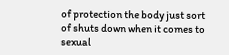of protection the body just sort of shuts down when it comes to sexual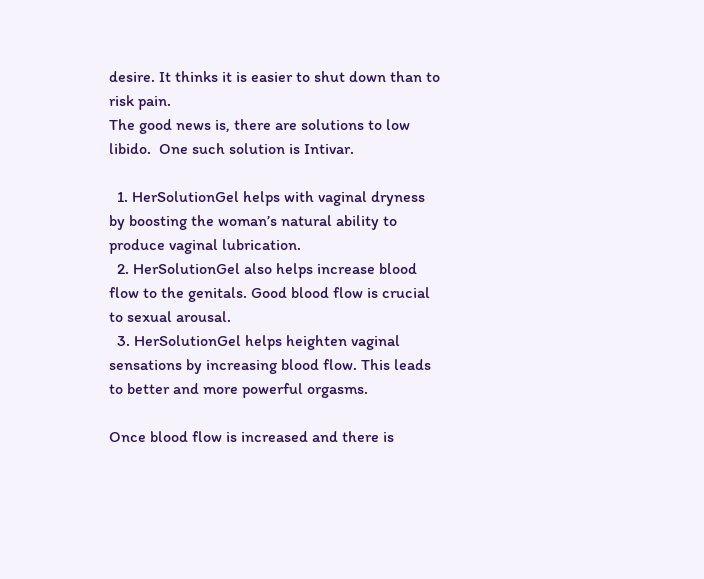desire. It thinks it is easier to shut down than to risk pain.
The good news is, there are solutions to low libido.  One such solution is Intivar.

  1. HerSolutionGel helps with vaginal dryness by boosting the woman’s natural ability to produce vaginal lubrication.
  2. HerSolutionGel also helps increase blood flow to the genitals. Good blood flow is crucial to sexual arousal.
  3. HerSolutionGel helps heighten vaginal sensations by increasing blood flow. This leads to better and more powerful orgasms.

Once blood flow is increased and there is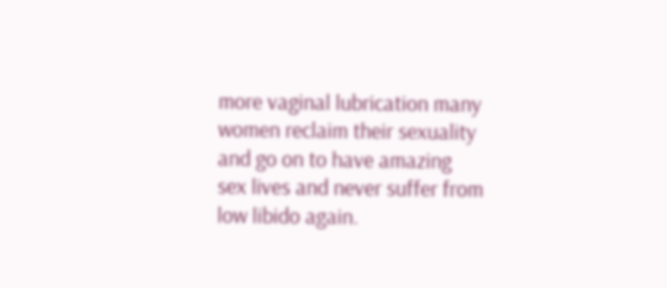more vaginal lubrication many women reclaim their sexuality and go on to have amazing sex lives and never suffer from low libido again.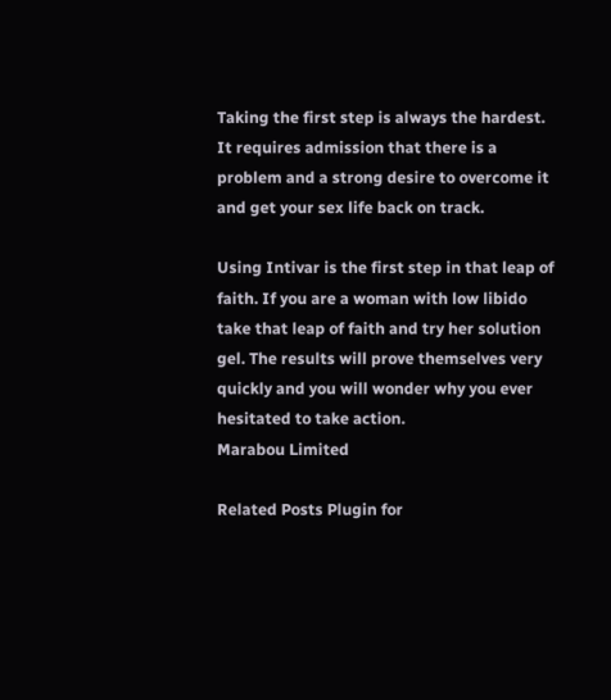Taking the first step is always the hardest. It requires admission that there is a problem and a strong desire to overcome it and get your sex life back on track.

Using Intivar is the first step in that leap of faith. If you are a woman with low libido take that leap of faith and try her solution gel. The results will prove themselves very quickly and you will wonder why you ever hesitated to take action.
Marabou Limited

Related Posts Plugin for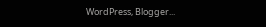WordPress, Blogger...